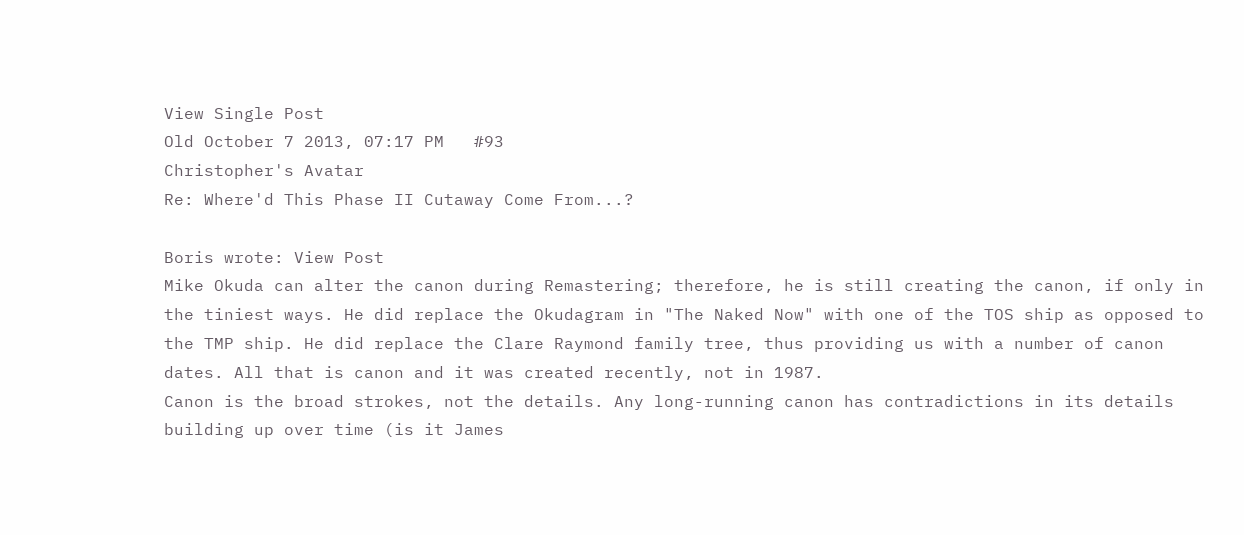View Single Post
Old October 7 2013, 07:17 PM   #93
Christopher's Avatar
Re: Where'd This Phase II Cutaway Come From...?

Boris wrote: View Post
Mike Okuda can alter the canon during Remastering; therefore, he is still creating the canon, if only in the tiniest ways. He did replace the Okudagram in "The Naked Now" with one of the TOS ship as opposed to the TMP ship. He did replace the Clare Raymond family tree, thus providing us with a number of canon dates. All that is canon and it was created recently, not in 1987.
Canon is the broad strokes, not the details. Any long-running canon has contradictions in its details building up over time (is it James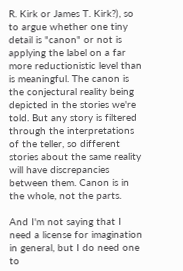R. Kirk or James T. Kirk?), so to argue whether one tiny detail is "canon" or not is applying the label on a far more reductionistic level than is meaningful. The canon is the conjectural reality being depicted in the stories we're told. But any story is filtered through the interpretations of the teller, so different stories about the same reality will have discrepancies between them. Canon is in the whole, not the parts.

And I'm not saying that I need a license for imagination in general, but I do need one to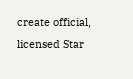create official, licensed Star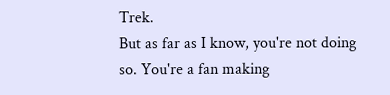Trek.
But as far as I know, you're not doing so. You're a fan making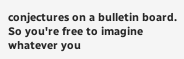conjectures on a bulletin board. So you're free to imagine whatever you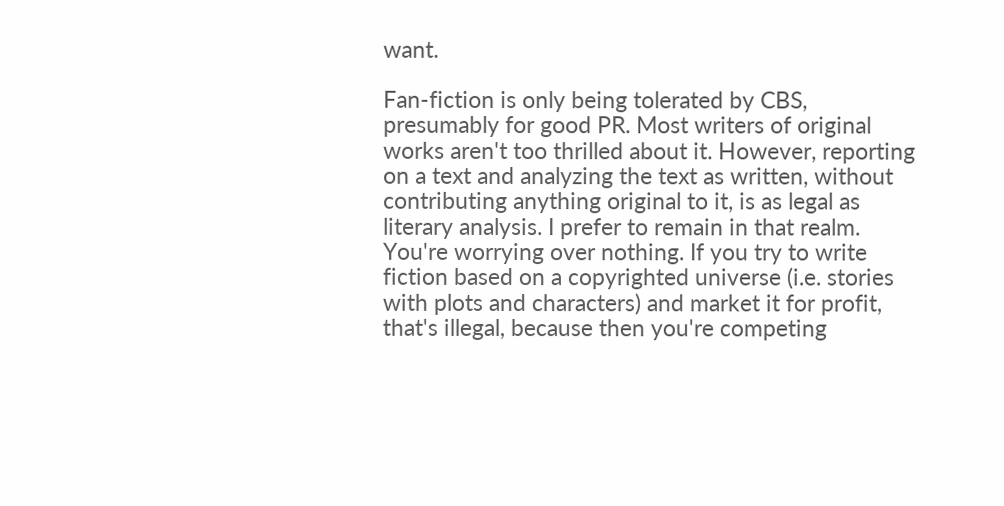want.

Fan-fiction is only being tolerated by CBS, presumably for good PR. Most writers of original works aren't too thrilled about it. However, reporting on a text and analyzing the text as written, without contributing anything original to it, is as legal as literary analysis. I prefer to remain in that realm.
You're worrying over nothing. If you try to write fiction based on a copyrighted universe (i.e. stories with plots and characters) and market it for profit, that's illegal, because then you're competing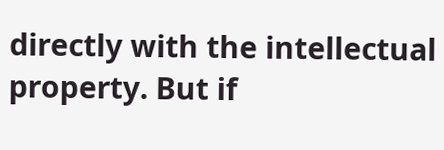directly with the intellectual property. But if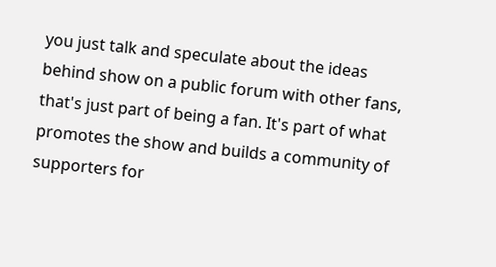you just talk and speculate about the ideas behind show on a public forum with other fans, that's just part of being a fan. It's part of what promotes the show and builds a community of supporters for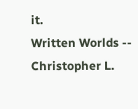it.
Written Worlds -- Christopher L.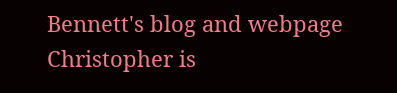Bennett's blog and webpage
Christopher is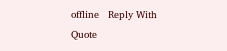offline   Reply With Quote